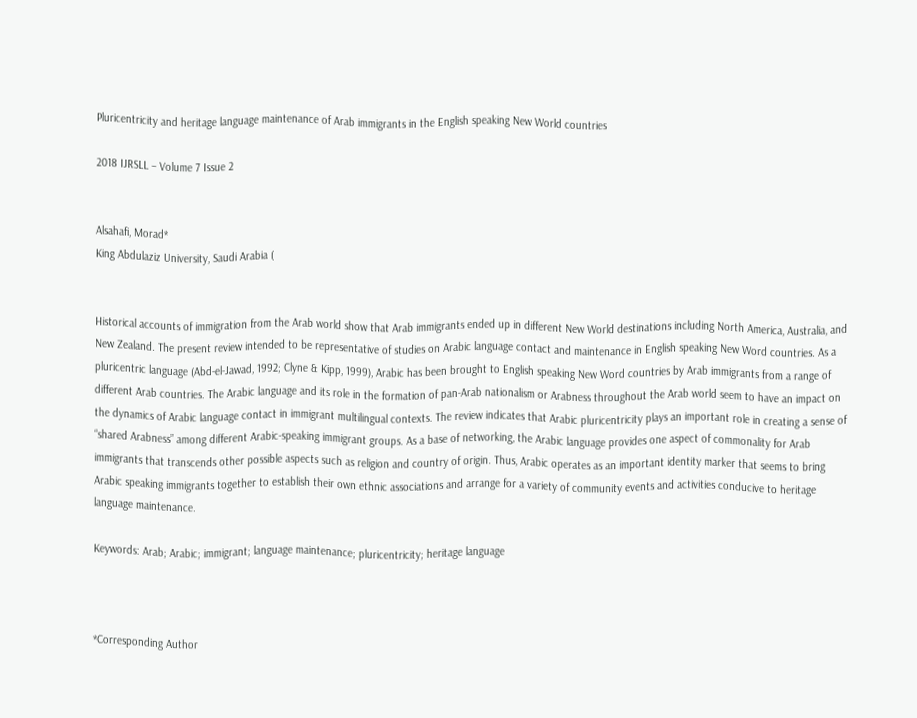Pluricentricity and heritage language maintenance of Arab immigrants in the English speaking New World countries

2018 IJRSLL – Volume 7 Issue 2


Alsahafi, Morad*
King Abdulaziz University, Saudi Arabia (


Historical accounts of immigration from the Arab world show that Arab immigrants ended up in different New World destinations including North America, Australia, and New Zealand. The present review intended to be representative of studies on Arabic language contact and maintenance in English speaking New Word countries. As a pluricentric language (Abd-el-Jawad, 1992; Clyne & Kipp, 1999), Arabic has been brought to English speaking New Word countries by Arab immigrants from a range of different Arab countries. The Arabic language and its role in the formation of pan-Arab nationalism or Arabness throughout the Arab world seem to have an impact on the dynamics of Arabic language contact in immigrant multilingual contexts. The review indicates that Arabic pluricentricity plays an important role in creating a sense of “shared Arabness” among different Arabic-speaking immigrant groups. As a base of networking, the Arabic language provides one aspect of commonality for Arab immigrants that transcends other possible aspects such as religion and country of origin. Thus, Arabic operates as an important identity marker that seems to bring Arabic speaking immigrants together to establish their own ethnic associations and arrange for a variety of community events and activities conducive to heritage language maintenance.

Keywords: Arab; Arabic; immigrant; language maintenance; pluricentricity; heritage language



*Corresponding Author